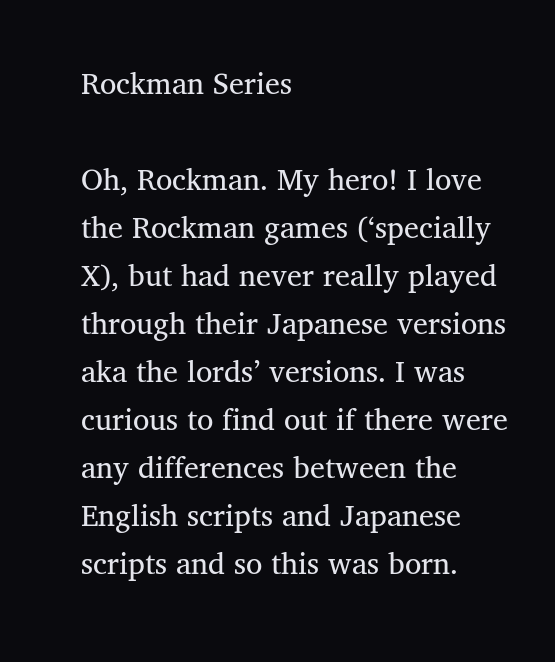Rockman Series

Oh, Rockman. My hero! I love the Rockman games (‘specially X), but had never really played through their Japanese versions aka the lords’ versions. I was curious to find out if there were any differences between the English scripts and Japanese scripts and so this was born.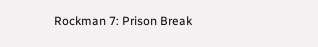Rockman 7: Prison Break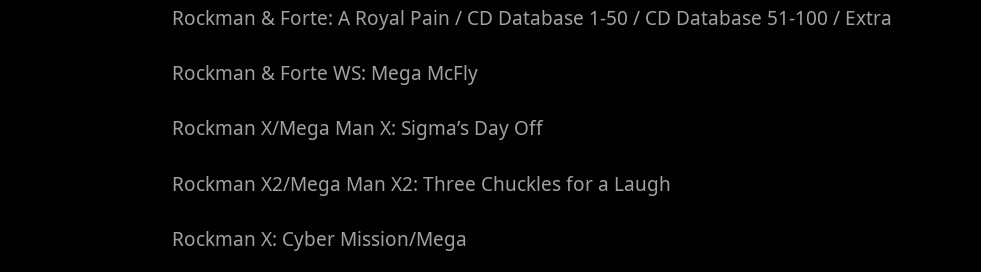Rockman & Forte: A Royal Pain / CD Database 1-50 / CD Database 51-100 / Extra

Rockman & Forte WS: Mega McFly

Rockman X/Mega Man X: Sigma’s Day Off

Rockman X2/Mega Man X2: Three Chuckles for a Laugh

Rockman X: Cyber Mission/Mega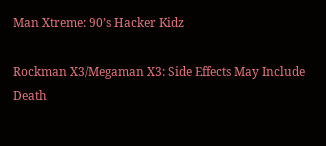Man Xtreme: 90’s Hacker Kidz

Rockman X3/Megaman X3: Side Effects May Include Death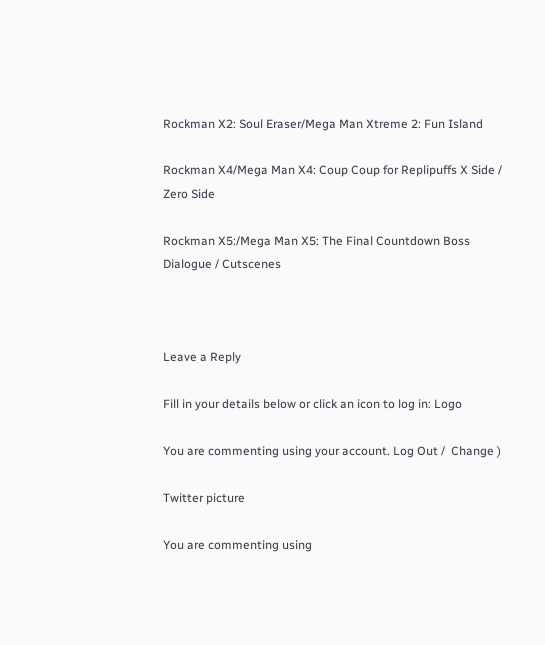Rockman X2: Soul Eraser/Mega Man Xtreme 2: Fun Island

Rockman X4/Mega Man X4: Coup Coup for Replipuffs X Side / Zero Side

Rockman X5:/Mega Man X5: The Final Countdown Boss Dialogue / Cutscenes



Leave a Reply

Fill in your details below or click an icon to log in: Logo

You are commenting using your account. Log Out /  Change )

Twitter picture

You are commenting using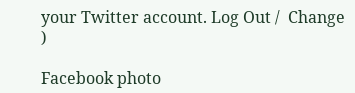your Twitter account. Log Out /  Change )

Facebook photo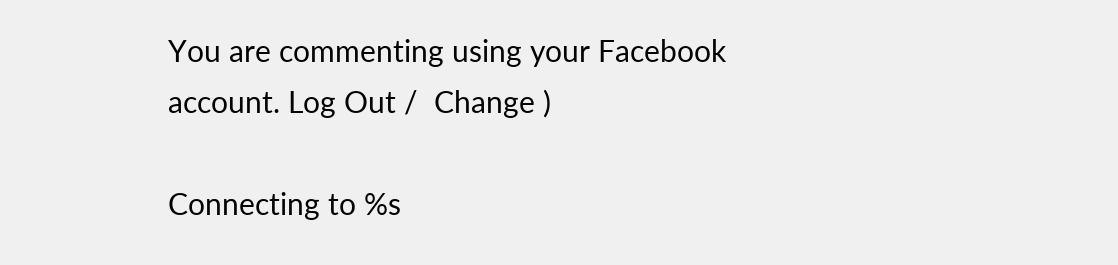You are commenting using your Facebook account. Log Out /  Change )

Connecting to %s